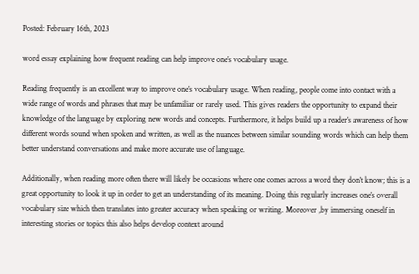Posted: February 16th, 2023

word essay explaining how frequent reading can help improve one’s vocabulary usage.

Reading frequently is an excellent way to improve one’s vocabulary usage. When reading, people come into contact with a wide range of words and phrases that may be unfamiliar or rarely used. This gives readers the opportunity to expand their knowledge of the language by exploring new words and concepts. Furthermore, it helps build up a reader’s awareness of how different words sound when spoken and written, as well as the nuances between similar sounding words which can help them better understand conversations and make more accurate use of language.

Additionally, when reading more often there will likely be occasions where one comes across a word they don’t know; this is a great opportunity to look it up in order to get an understanding of its meaning. Doing this regularly increases one’s overall vocabulary size which then translates into greater accuracy when speaking or writing. Moreover ,by immersing oneself in interesting stories or topics this also helps develop context around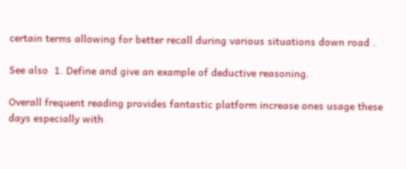certain terms allowing for better recall during various situations down road .

See also  1. Define and give an example of deductive reasoning.

Overall frequent reading provides fantastic platform increase ones usage these days especially with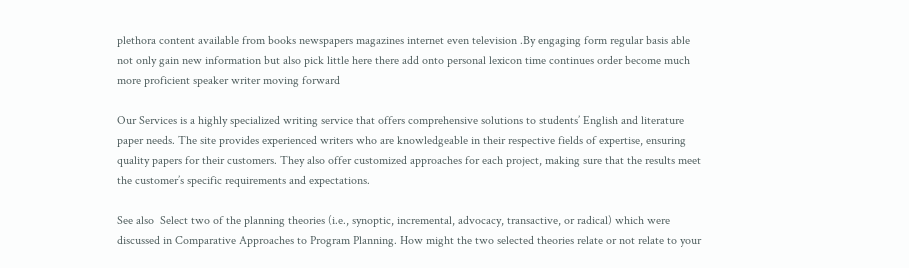plethora content available from books newspapers magazines internet even television .By engaging form regular basis able not only gain new information but also pick little here there add onto personal lexicon time continues order become much more proficient speaker writer moving forward

Our Services is a highly specialized writing service that offers comprehensive solutions to students’ English and literature paper needs. The site provides experienced writers who are knowledgeable in their respective fields of expertise, ensuring quality papers for their customers. They also offer customized approaches for each project, making sure that the results meet the customer’s specific requirements and expectations.

See also  Select two of the planning theories (i.e., synoptic, incremental, advocacy, transactive, or radical) which were discussed in Comparative Approaches to Program Planning. How might the two selected theories relate or not relate to your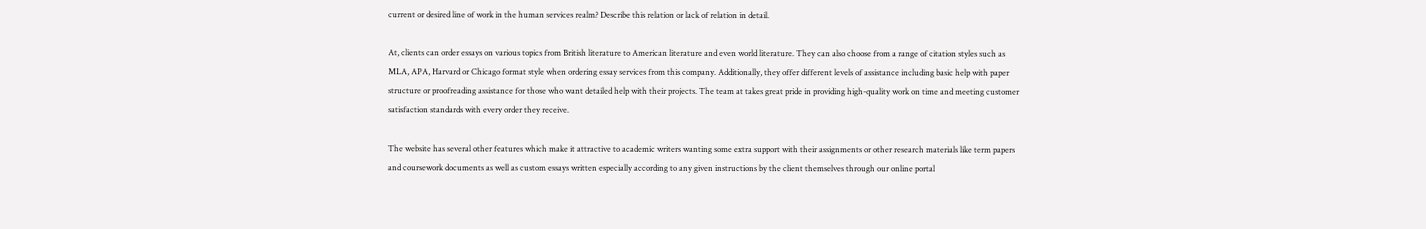current or desired line of work in the human services realm? Describe this relation or lack of relation in detail.

At, clients can order essays on various topics from British literature to American literature and even world literature. They can also choose from a range of citation styles such as MLA, APA, Harvard or Chicago format style when ordering essay services from this company. Additionally, they offer different levels of assistance including basic help with paper structure or proofreading assistance for those who want detailed help with their projects. The team at takes great pride in providing high-quality work on time and meeting customer satisfaction standards with every order they receive.

The website has several other features which make it attractive to academic writers wanting some extra support with their assignments or other research materials like term papers and coursework documents as well as custom essays written especially according to any given instructions by the client themselves through our online portal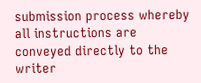submission process whereby all instructions are conveyed directly to the writer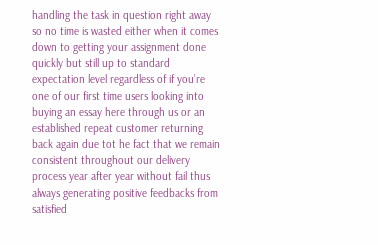handling the task in question right away so no time is wasted either when it comes down to getting your assignment done quickly but still up to standard expectation level regardless of if you’re one of our first time users looking into buying an essay here through us or an established repeat customer returning back again due tot he fact that we remain consistent throughout our delivery process year after year without fail thus always generating positive feedbacks from satisfied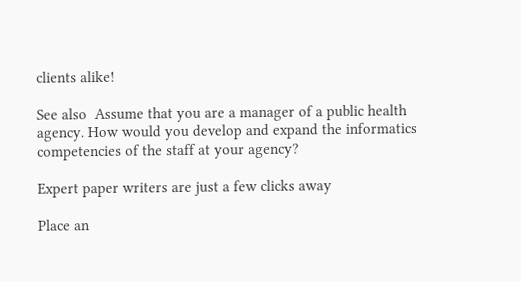clients alike!

See also  Assume that you are a manager of a public health agency. How would you develop and expand the informatics competencies of the staff at your agency?

Expert paper writers are just a few clicks away

Place an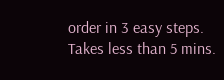order in 3 easy steps. Takes less than 5 mins.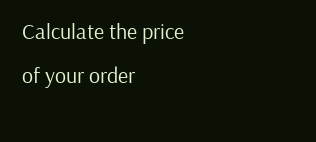Calculate the price of your order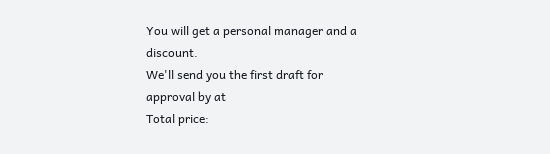You will get a personal manager and a discount.
We'll send you the first draft for approval by at
Total price: